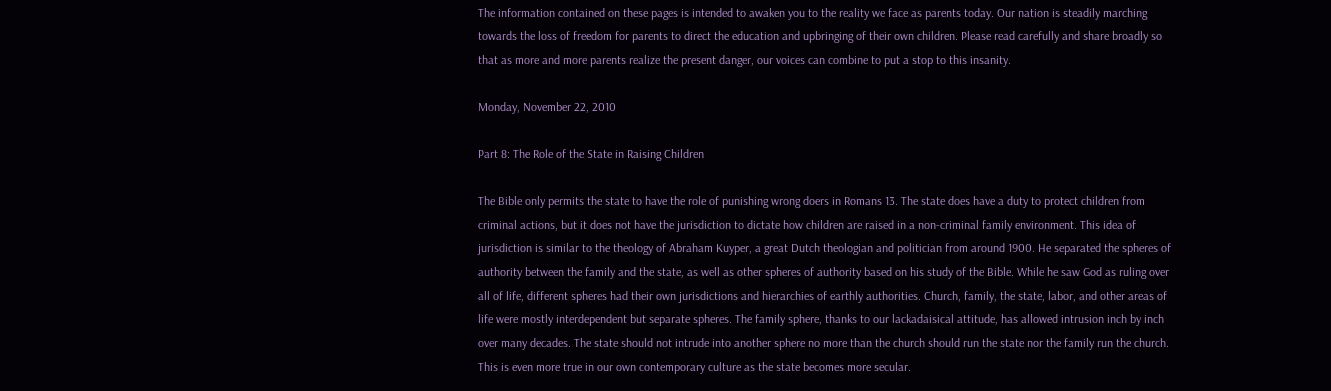The information contained on these pages is intended to awaken you to the reality we face as parents today. Our nation is steadily marching towards the loss of freedom for parents to direct the education and upbringing of their own children. Please read carefully and share broadly so that as more and more parents realize the present danger, our voices can combine to put a stop to this insanity.

Monday, November 22, 2010

Part 8: The Role of the State in Raising Children

The Bible only permits the state to have the role of punishing wrong doers in Romans 13. The state does have a duty to protect children from criminal actions, but it does not have the jurisdiction to dictate how children are raised in a non-criminal family environment. This idea of jurisdiction is similar to the theology of Abraham Kuyper, a great Dutch theologian and politician from around 1900. He separated the spheres of authority between the family and the state, as well as other spheres of authority based on his study of the Bible. While he saw God as ruling over all of life, different spheres had their own jurisdictions and hierarchies of earthly authorities. Church, family, the state, labor, and other areas of life were mostly interdependent but separate spheres. The family sphere, thanks to our lackadaisical attitude, has allowed intrusion inch by inch over many decades. The state should not intrude into another sphere no more than the church should run the state nor the family run the church. This is even more true in our own contemporary culture as the state becomes more secular.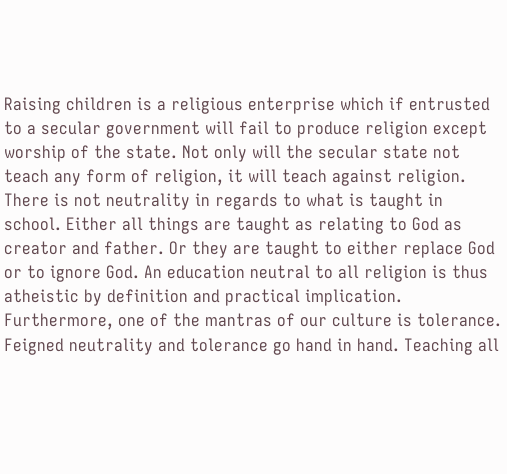Raising children is a religious enterprise which if entrusted to a secular government will fail to produce religion except worship of the state. Not only will the secular state not teach any form of religion, it will teach against religion. There is not neutrality in regards to what is taught in school. Either all things are taught as relating to God as creator and father. Or they are taught to either replace God or to ignore God. An education neutral to all religion is thus atheistic by definition and practical implication. Furthermore, one of the mantras of our culture is tolerance. Feigned neutrality and tolerance go hand in hand. Teaching all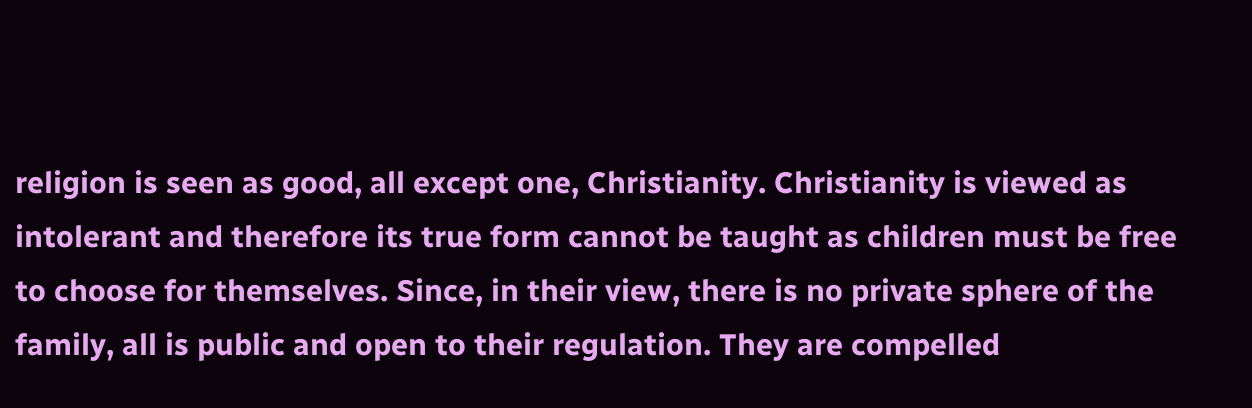religion is seen as good, all except one, Christianity. Christianity is viewed as intolerant and therefore its true form cannot be taught as children must be free to choose for themselves. Since, in their view, there is no private sphere of the family, all is public and open to their regulation. They are compelled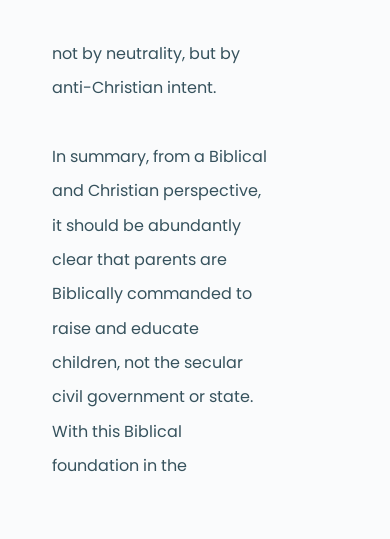not by neutrality, but by anti-Christian intent.

In summary, from a Biblical and Christian perspective, it should be abundantly clear that parents are Biblically commanded to raise and educate children, not the secular civil government or state. With this Biblical foundation in the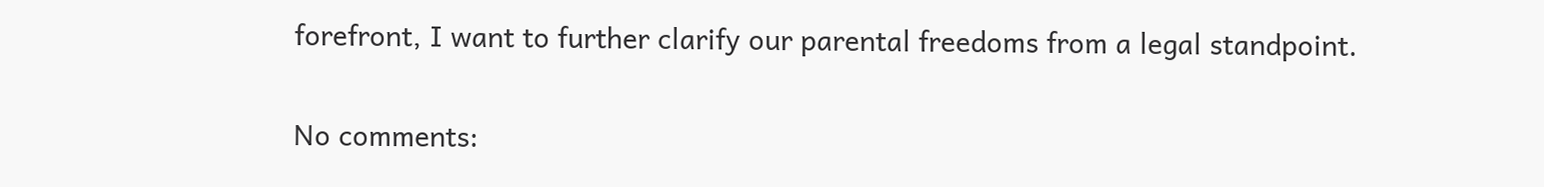forefront, I want to further clarify our parental freedoms from a legal standpoint.

No comments: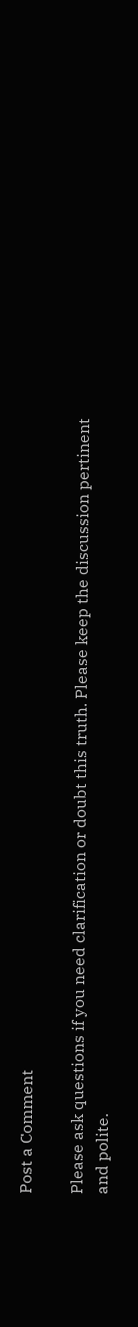Post a Comment

Please ask questions if you need clarification or doubt this truth. Please keep the discussion pertinent and polite.